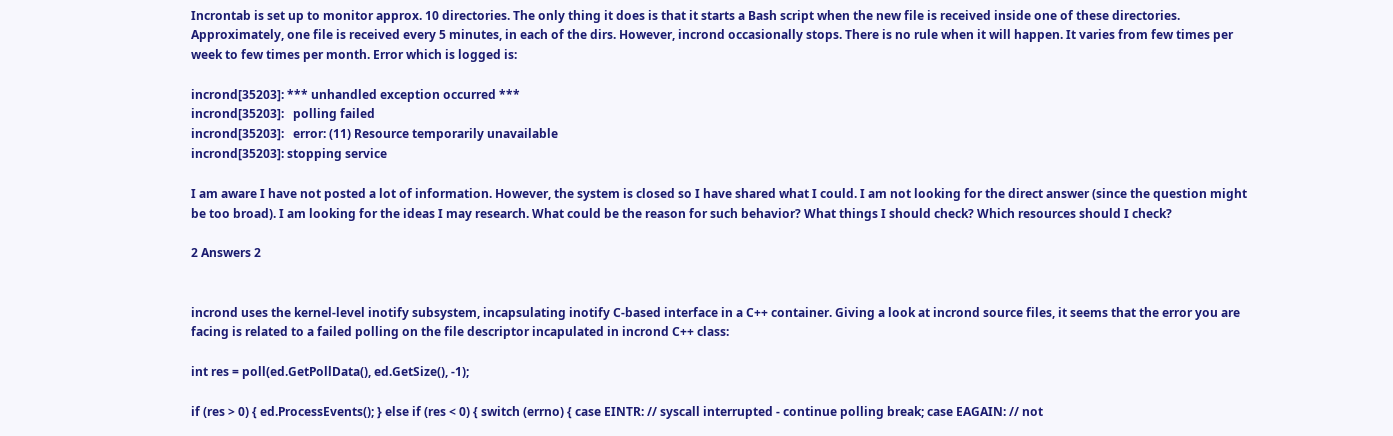Incrontab is set up to monitor approx. 10 directories. The only thing it does is that it starts a Bash script when the new file is received inside one of these directories. Approximately, one file is received every 5 minutes, in each of the dirs. However, incrond occasionally stops. There is no rule when it will happen. It varies from few times per week to few times per month. Error which is logged is:

incrond[35203]: *** unhandled exception occurred ***
incrond[35203]:   polling failed
incrond[35203]:   error: (11) Resource temporarily unavailable
incrond[35203]: stopping service

I am aware I have not posted a lot of information. However, the system is closed so I have shared what I could. I am not looking for the direct answer (since the question might be too broad). I am looking for the ideas I may research. What could be the reason for such behavior? What things I should check? Which resources should I check?

2 Answers 2


incrond uses the kernel-level inotify subsystem, incapsulating inotify C-based interface in a C++ container. Giving a look at incrond source files, it seems that the error you are facing is related to a failed polling on the file descriptor incapulated in incrond C++ class:

int res = poll(ed.GetPollData(), ed.GetSize(), -1);

if (res > 0) { ed.ProcessEvents(); } else if (res < 0) { switch (errno) { case EINTR: // syscall interrupted - continue polling break; case EAGAIN: // not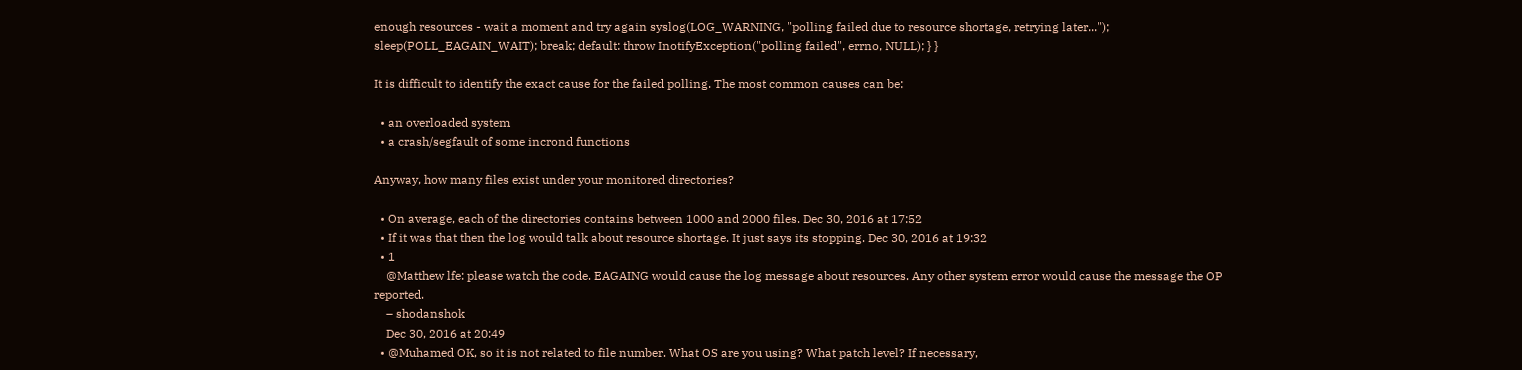enough resources - wait a moment and try again syslog(LOG_WARNING, "polling failed due to resource shortage, retrying later..."); sleep(POLL_EAGAIN_WAIT); break; default: throw InotifyException("polling failed", errno, NULL); } }

It is difficult to identify the exact cause for the failed polling. The most common causes can be:

  • an overloaded system
  • a crash/segfault of some incrond functions

Anyway, how many files exist under your monitored directories?

  • On average, each of the directories contains between 1000 and 2000 files. Dec 30, 2016 at 17:52
  • If it was that then the log would talk about resource shortage. It just says its stopping. Dec 30, 2016 at 19:32
  • 1
    @Matthew lfe: please watch the code. EAGAING would cause the log message about resources. Any other system error would cause the message the OP reported.
    – shodanshok
    Dec 30, 2016 at 20:49
  • @Muhamed OK, so it is not related to file number. What OS are you using? What patch level? If necessary,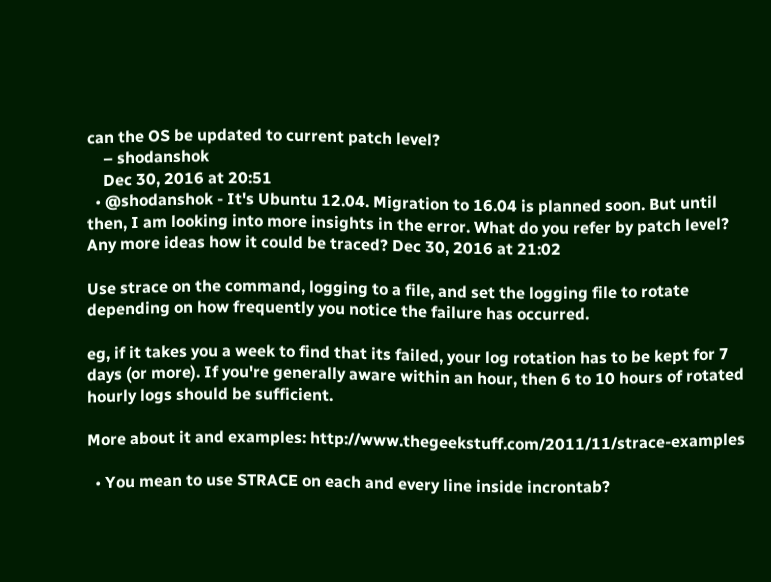can the OS be updated to current patch level?
    – shodanshok
    Dec 30, 2016 at 20:51
  • @shodanshok - It's Ubuntu 12.04. Migration to 16.04 is planned soon. But until then, I am looking into more insights in the error. What do you refer by patch level? Any more ideas how it could be traced? Dec 30, 2016 at 21:02

Use strace on the command, logging to a file, and set the logging file to rotate depending on how frequently you notice the failure has occurred.

eg, if it takes you a week to find that its failed, your log rotation has to be kept for 7 days (or more). If you're generally aware within an hour, then 6 to 10 hours of rotated hourly logs should be sufficient.

More about it and examples: http://www.thegeekstuff.com/2011/11/strace-examples

  • You mean to use STRACE on each and every line inside incrontab?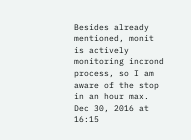Besides already mentioned, monit is actively monitoring incrond process, so I am aware of the stop in an hour max. Dec 30, 2016 at 16:15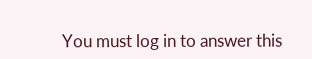You must log in to answer this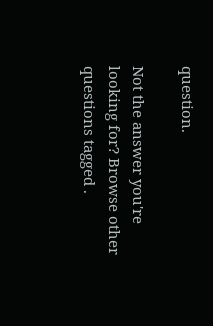question.

Not the answer you're looking for? Browse other questions tagged .